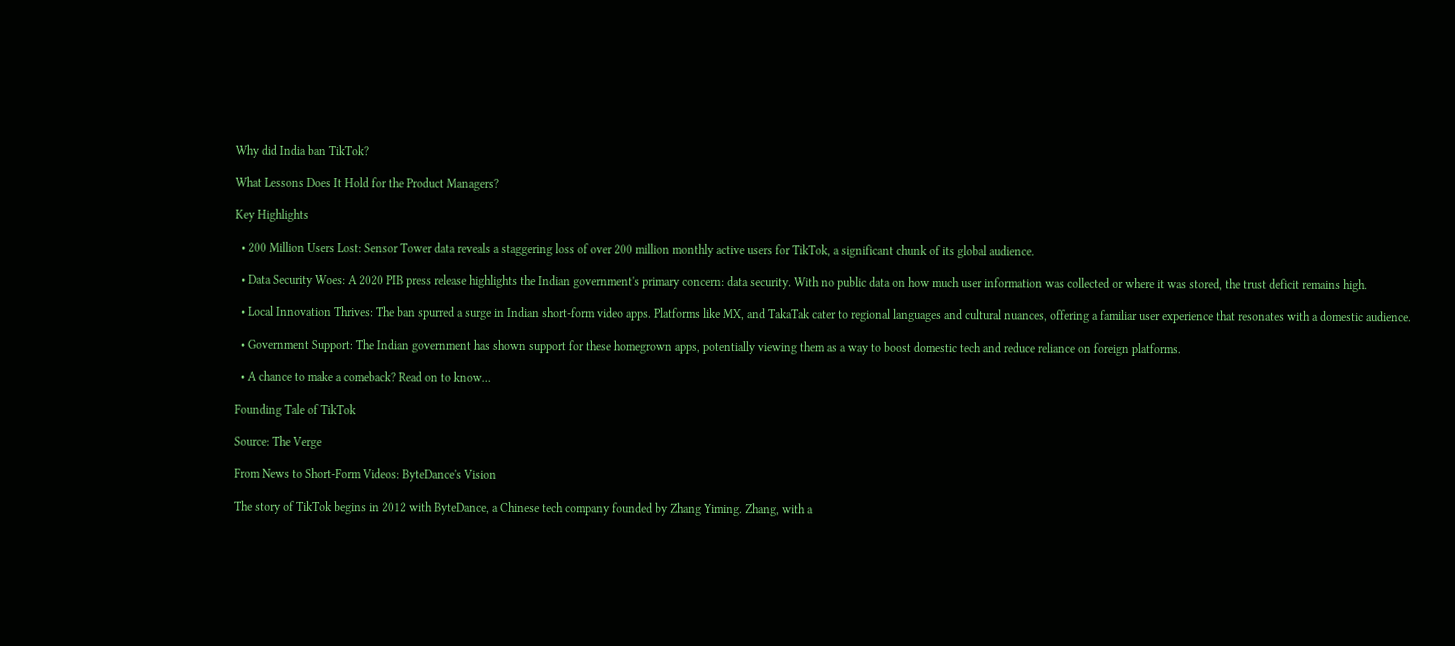Why did India ban TikTok?

What Lessons Does It Hold for the Product Managers?

Key Highlights

  • 200 Million Users Lost: Sensor Tower data reveals a staggering loss of over 200 million monthly active users for TikTok, a significant chunk of its global audience.

  • Data Security Woes: A 2020 PIB press release highlights the Indian government's primary concern: data security. With no public data on how much user information was collected or where it was stored, the trust deficit remains high.

  • Local Innovation Thrives: The ban spurred a surge in Indian short-form video apps. Platforms like MX, and TakaTak cater to regional languages and cultural nuances, offering a familiar user experience that resonates with a domestic audience.

  • Government Support: The Indian government has shown support for these homegrown apps, potentially viewing them as a way to boost domestic tech and reduce reliance on foreign platforms.

  • A chance to make a comeback? Read on to know…

Founding Tale of TikTok

Source: The Verge

From News to Short-Form Videos: ByteDance's Vision

The story of TikTok begins in 2012 with ByteDance, a Chinese tech company founded by Zhang Yiming. Zhang, with a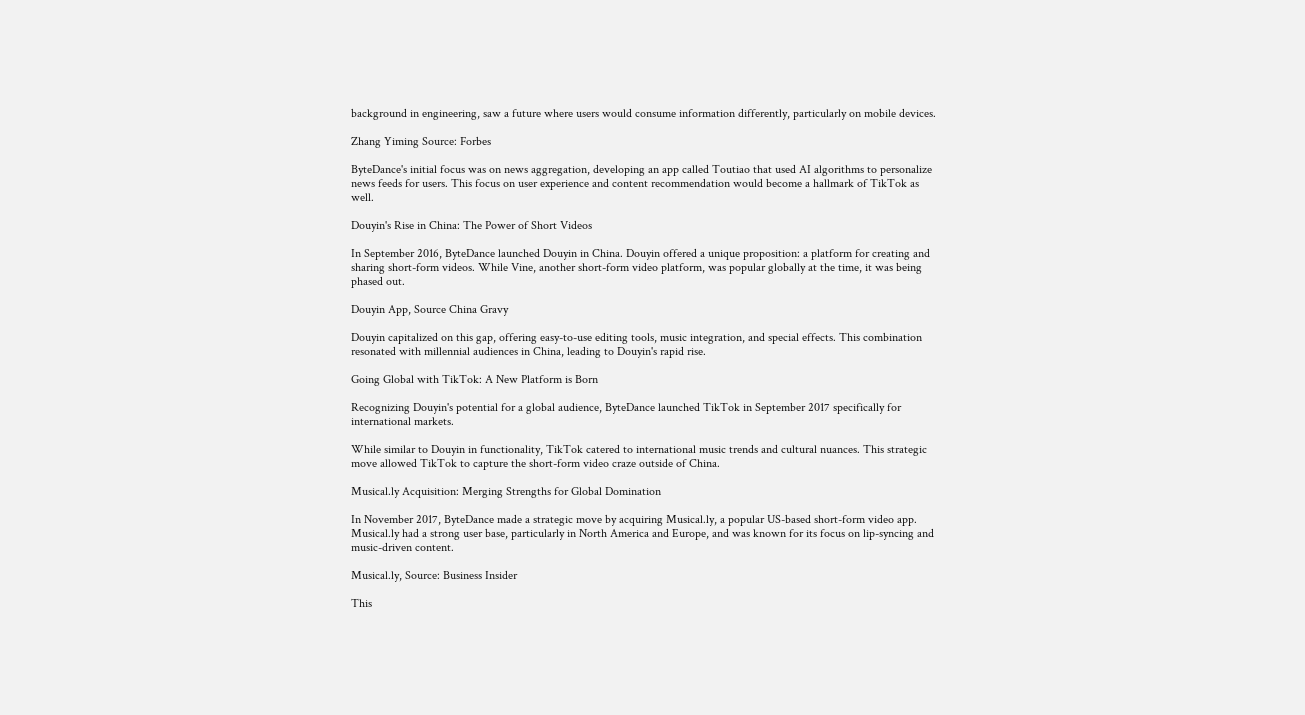background in engineering, saw a future where users would consume information differently, particularly on mobile devices.

Zhang Yiming Source: Forbes

ByteDance's initial focus was on news aggregation, developing an app called Toutiao that used AI algorithms to personalize news feeds for users. This focus on user experience and content recommendation would become a hallmark of TikTok as well.

Douyin's Rise in China: The Power of Short Videos

In September 2016, ByteDance launched Douyin in China. Douyin offered a unique proposition: a platform for creating and sharing short-form videos. While Vine, another short-form video platform, was popular globally at the time, it was being phased out.

Douyin App, Source China Gravy

Douyin capitalized on this gap, offering easy-to-use editing tools, music integration, and special effects. This combination resonated with millennial audiences in China, leading to Douyin's rapid rise.

Going Global with TikTok: A New Platform is Born

Recognizing Douyin's potential for a global audience, ByteDance launched TikTok in September 2017 specifically for international markets.

While similar to Douyin in functionality, TikTok catered to international music trends and cultural nuances. This strategic move allowed TikTok to capture the short-form video craze outside of China.

Musical.ly Acquisition: Merging Strengths for Global Domination

In November 2017, ByteDance made a strategic move by acquiring Musical.ly, a popular US-based short-form video app. Musical.ly had a strong user base, particularly in North America and Europe, and was known for its focus on lip-syncing and music-driven content.

Musical.ly, Source: Business Insider

This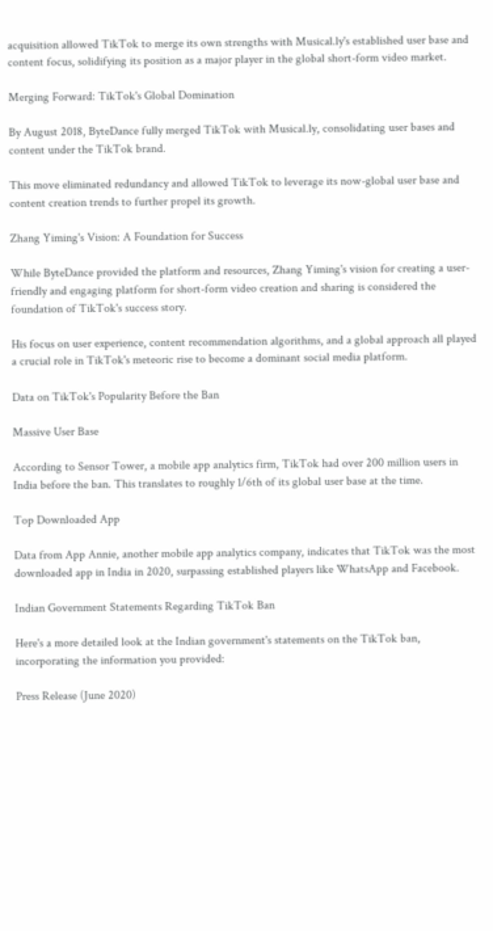acquisition allowed TikTok to merge its own strengths with Musical.ly's established user base and content focus, solidifying its position as a major player in the global short-form video market.

Merging Forward: TikTok's Global Domination

By August 2018, ByteDance fully merged TikTok with Musical.ly, consolidating user bases and content under the TikTok brand.

This move eliminated redundancy and allowed TikTok to leverage its now-global user base and content creation trends to further propel its growth.

Zhang Yiming's Vision: A Foundation for Success

While ByteDance provided the platform and resources, Zhang Yiming's vision for creating a user-friendly and engaging platform for short-form video creation and sharing is considered the foundation of TikTok's success story.

His focus on user experience, content recommendation algorithms, and a global approach all played a crucial role in TikTok's meteoric rise to become a dominant social media platform.

Data on TikTok's Popularity Before the Ban

Massive User Base

According to Sensor Tower, a mobile app analytics firm, TikTok had over 200 million users in India before the ban. This translates to roughly 1/6th of its global user base at the time.

Top Downloaded App

Data from App Annie, another mobile app analytics company, indicates that TikTok was the most downloaded app in India in 2020, surpassing established players like WhatsApp and Facebook.

Indian Government Statements Regarding TikTok Ban

Here's a more detailed look at the Indian government's statements on the TikTok ban, incorporating the information you provided:

Press Release (June 2020)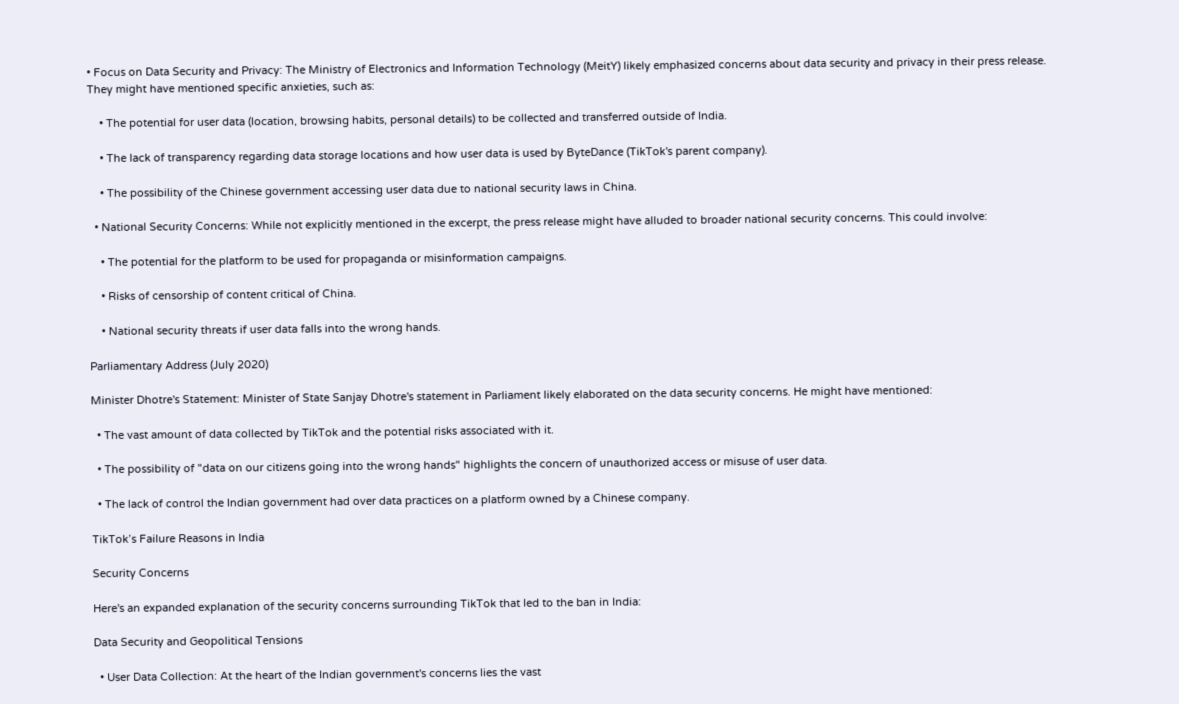• Focus on Data Security and Privacy: The Ministry of Electronics and Information Technology (MeitY) likely emphasized concerns about data security and privacy in their press release. They might have mentioned specific anxieties, such as:

    • The potential for user data (location, browsing habits, personal details) to be collected and transferred outside of India.

    • The lack of transparency regarding data storage locations and how user data is used by ByteDance (TikTok's parent company).

    • The possibility of the Chinese government accessing user data due to national security laws in China.

  • National Security Concerns: While not explicitly mentioned in the excerpt, the press release might have alluded to broader national security concerns. This could involve:

    • The potential for the platform to be used for propaganda or misinformation campaigns.

    • Risks of censorship of content critical of China.

    • National security threats if user data falls into the wrong hands.

Parliamentary Address (July 2020)

Minister Dhotre's Statement: Minister of State Sanjay Dhotre's statement in Parliament likely elaborated on the data security concerns. He might have mentioned:

  • The vast amount of data collected by TikTok and the potential risks associated with it.

  • The possibility of "data on our citizens going into the wrong hands" highlights the concern of unauthorized access or misuse of user data.

  • The lack of control the Indian government had over data practices on a platform owned by a Chinese company.

TikTok’s Failure Reasons in India

Security Concerns

Here's an expanded explanation of the security concerns surrounding TikTok that led to the ban in India:

Data Security and Geopolitical Tensions

  • User Data Collection: At the heart of the Indian government's concerns lies the vast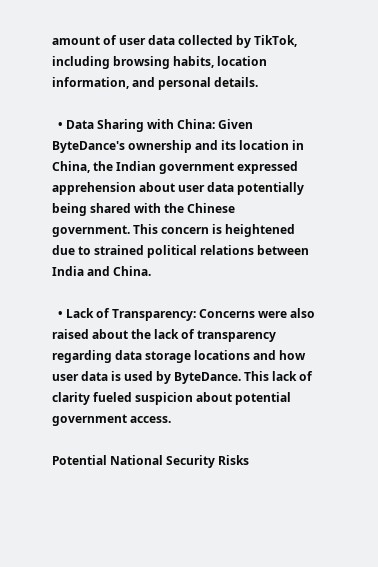amount of user data collected by TikTok, including browsing habits, location information, and personal details.

  • Data Sharing with China: Given ByteDance's ownership and its location in China, the Indian government expressed apprehension about user data potentially being shared with the Chinese government. This concern is heightened due to strained political relations between India and China.

  • Lack of Transparency: Concerns were also raised about the lack of transparency regarding data storage locations and how user data is used by ByteDance. This lack of clarity fueled suspicion about potential government access.

Potential National Security Risks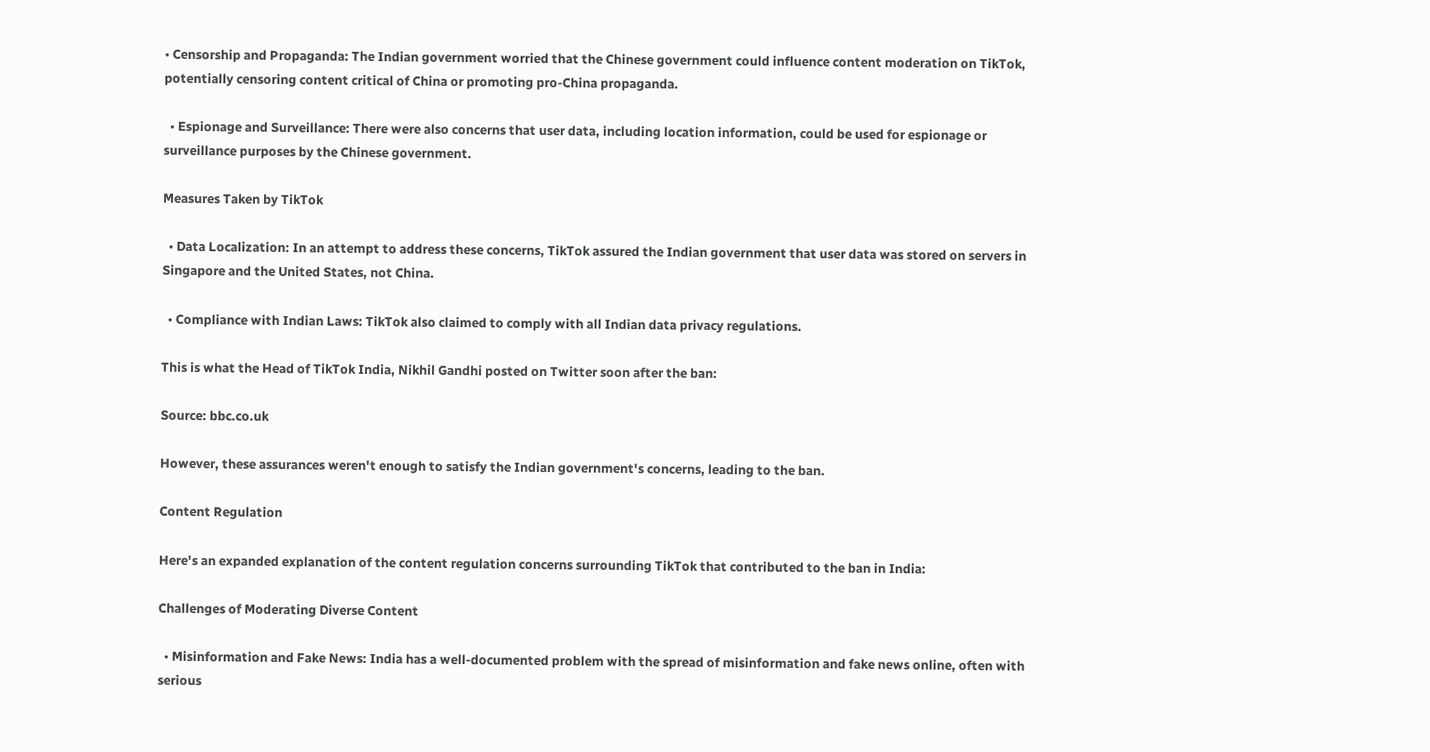• Censorship and Propaganda: The Indian government worried that the Chinese government could influence content moderation on TikTok, potentially censoring content critical of China or promoting pro-China propaganda.

  • Espionage and Surveillance: There were also concerns that user data, including location information, could be used for espionage or surveillance purposes by the Chinese government.

Measures Taken by TikTok

  • Data Localization: In an attempt to address these concerns, TikTok assured the Indian government that user data was stored on servers in Singapore and the United States, not China.

  • Compliance with Indian Laws: TikTok also claimed to comply with all Indian data privacy regulations.

This is what the Head of TikTok India, Nikhil Gandhi posted on Twitter soon after the ban:

Source: bbc.co.uk

However, these assurances weren't enough to satisfy the Indian government's concerns, leading to the ban.

Content Regulation

Here's an expanded explanation of the content regulation concerns surrounding TikTok that contributed to the ban in India:

Challenges of Moderating Diverse Content

  • Misinformation and Fake News: India has a well-documented problem with the spread of misinformation and fake news online, often with serious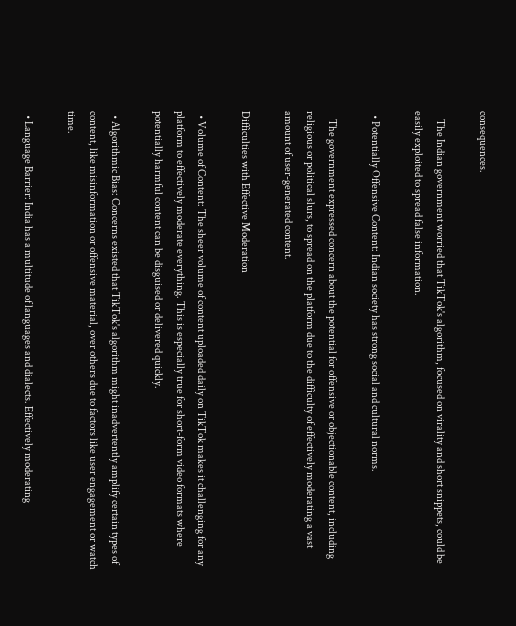consequences.

    The Indian government worried that TikTok's algorithm, focused on virality and short snippets, could be easily exploited to spread false information.

  • Potentially Offensive Content: Indian society has strong social and cultural norms.

    The government expressed concern about the potential for offensive or objectionable content, including religious or political slurs, to spread on the platform due to the difficulty of effectively moderating a vast amount of user-generated content.

Difficulties with Effective Moderation

  • Volume of Content: The sheer volume of content uploaded daily on TikTok makes it challenging for any platform to effectively moderate everything. This is especially true for short-form video formats where potentially harmful content can be disguised or delivered quickly.

  • Algorithmic Bias: Concerns existed that TikTok's algorithm might inadvertently amplify certain types of content, like misinformation or offensive material, over others due to factors like user engagement or watch time.

  • Language Barrier: India has a multitude of languages and dialects. Effectively moderating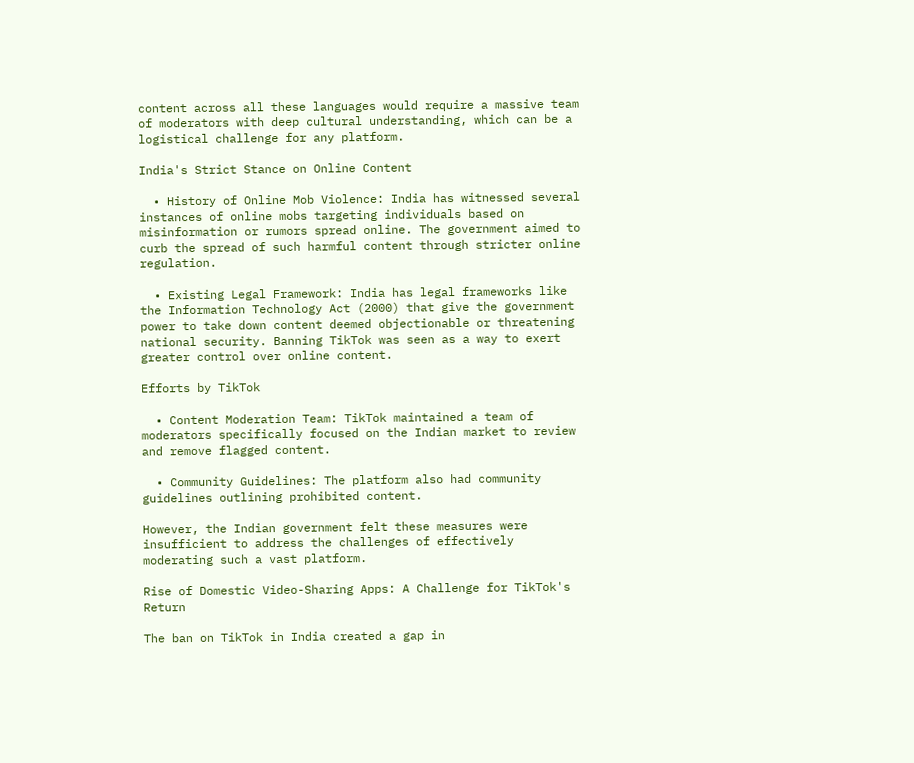content across all these languages would require a massive team of moderators with deep cultural understanding, which can be a logistical challenge for any platform.

India's Strict Stance on Online Content

  • History of Online Mob Violence: India has witnessed several instances of online mobs targeting individuals based on misinformation or rumors spread online. The government aimed to curb the spread of such harmful content through stricter online regulation.

  • Existing Legal Framework: India has legal frameworks like the Information Technology Act (2000) that give the government power to take down content deemed objectionable or threatening national security. Banning TikTok was seen as a way to exert greater control over online content.

Efforts by TikTok

  • Content Moderation Team: TikTok maintained a team of moderators specifically focused on the Indian market to review and remove flagged content.

  • Community Guidelines: The platform also had community guidelines outlining prohibited content.

However, the Indian government felt these measures were insufficient to address the challenges of effectively moderating such a vast platform.

Rise of Domestic Video-Sharing Apps: A Challenge for TikTok's Return

The ban on TikTok in India created a gap in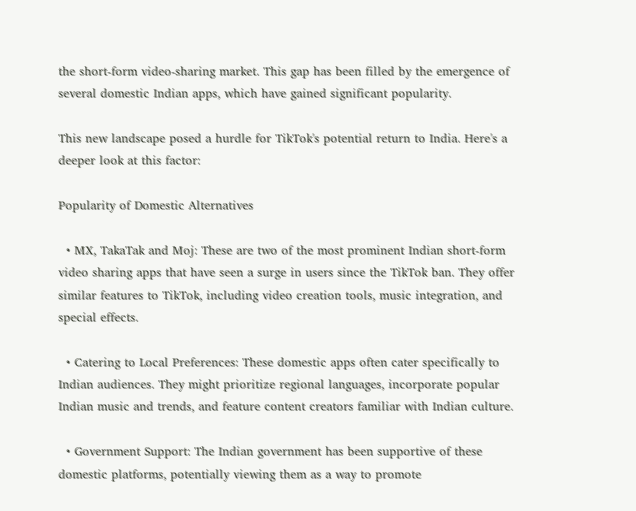the short-form video-sharing market. This gap has been filled by the emergence of several domestic Indian apps, which have gained significant popularity.

This new landscape posed a hurdle for TikTok's potential return to India. Here's a deeper look at this factor:

Popularity of Domestic Alternatives

  • MX, TakaTak and Moj: These are two of the most prominent Indian short-form video sharing apps that have seen a surge in users since the TikTok ban. They offer similar features to TikTok, including video creation tools, music integration, and special effects.

  • Catering to Local Preferences: These domestic apps often cater specifically to Indian audiences. They might prioritize regional languages, incorporate popular Indian music and trends, and feature content creators familiar with Indian culture.

  • Government Support: The Indian government has been supportive of these domestic platforms, potentially viewing them as a way to promote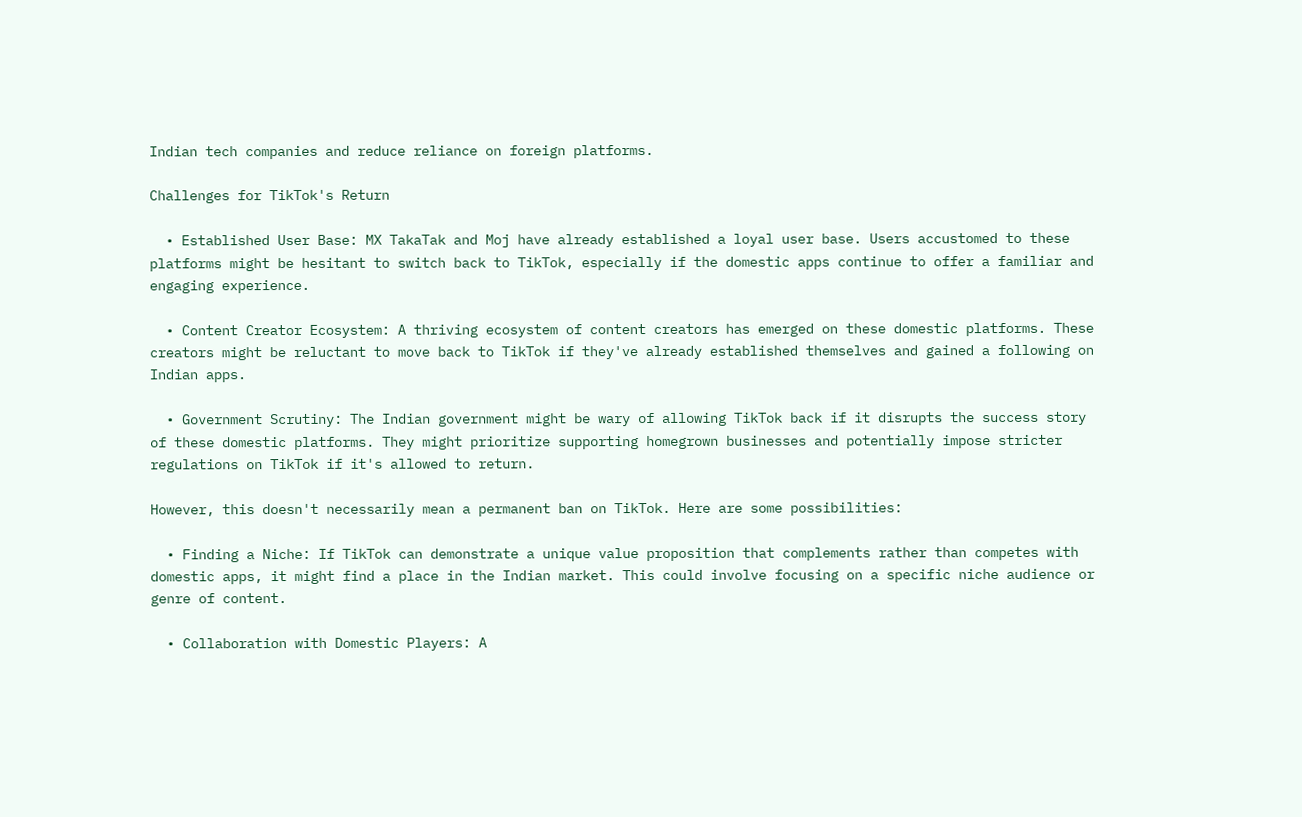Indian tech companies and reduce reliance on foreign platforms.

Challenges for TikTok's Return

  • Established User Base: MX TakaTak and Moj have already established a loyal user base. Users accustomed to these platforms might be hesitant to switch back to TikTok, especially if the domestic apps continue to offer a familiar and engaging experience.

  • Content Creator Ecosystem: A thriving ecosystem of content creators has emerged on these domestic platforms. These creators might be reluctant to move back to TikTok if they've already established themselves and gained a following on Indian apps.

  • Government Scrutiny: The Indian government might be wary of allowing TikTok back if it disrupts the success story of these domestic platforms. They might prioritize supporting homegrown businesses and potentially impose stricter regulations on TikTok if it's allowed to return.

However, this doesn't necessarily mean a permanent ban on TikTok. Here are some possibilities:

  • Finding a Niche: If TikTok can demonstrate a unique value proposition that complements rather than competes with domestic apps, it might find a place in the Indian market. This could involve focusing on a specific niche audience or genre of content.

  • Collaboration with Domestic Players: A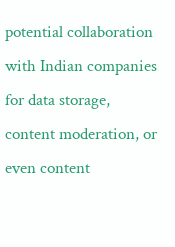potential collaboration with Indian companies for data storage, content moderation, or even content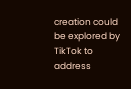creation could be explored by TikTok to address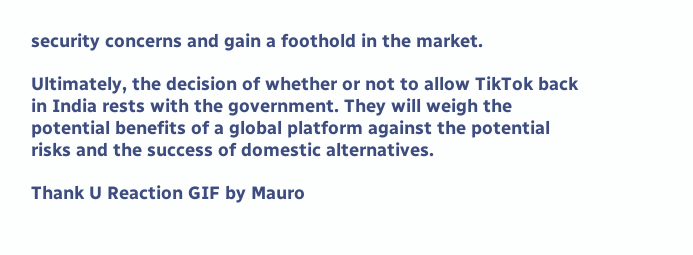security concerns and gain a foothold in the market.

Ultimately, the decision of whether or not to allow TikTok back in India rests with the government. They will weigh the potential benefits of a global platform against the potential risks and the success of domestic alternatives.

Thank U Reaction GIF by Mauro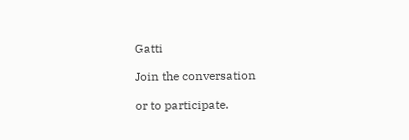Gatti

Join the conversation

or to participate.